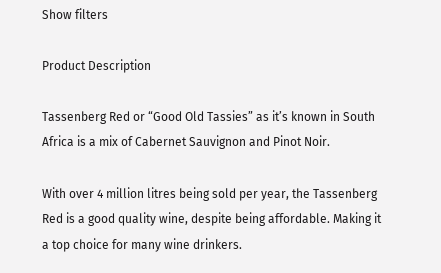Show filters

Product Description

Tassenberg Red or “Good Old Tassies” as it’s known in South Africa is a mix of Cabernet Sauvignon and Pinot Noir.

With over 4 million litres being sold per year, the Tassenberg Red is a good quality wine, despite being affordable. Making it a top choice for many wine drinkers.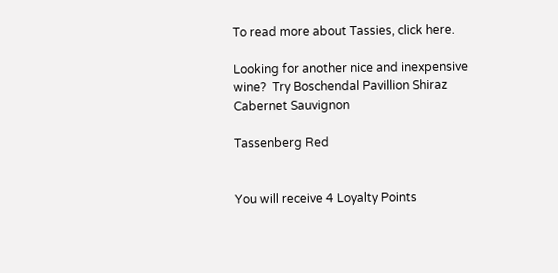To read more about Tassies, click here.

Looking for another nice and inexpensive wine?  Try Boschendal Pavillion Shiraz Cabernet Sauvignon

Tassenberg Red


You will receive 4 Loyalty Points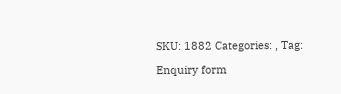SKU: 1882 Categories: , Tag:

Enquiry form